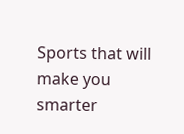Sports that will make you smarter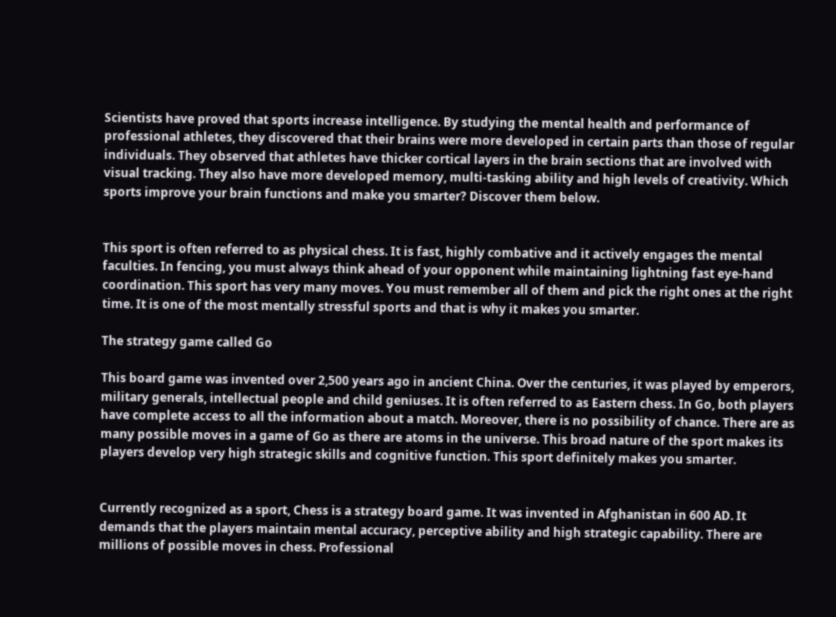Scientists have proved that sports increase intelligence. By studying the mental health and performance of professional athletes, they discovered that their brains were more developed in certain parts than those of regular individuals. They observed that athletes have thicker cortical layers in the brain sections that are involved with visual tracking. They also have more developed memory, multi-tasking ability and high levels of creativity. Which sports improve your brain functions and make you smarter? Discover them below.


This sport is often referred to as physical chess. It is fast, highly combative and it actively engages the mental faculties. In fencing, you must always think ahead of your opponent while maintaining lightning fast eye-hand coordination. This sport has very many moves. You must remember all of them and pick the right ones at the right time. It is one of the most mentally stressful sports and that is why it makes you smarter.

The strategy game called Go

This board game was invented over 2,500 years ago in ancient China. Over the centuries, it was played by emperors, military generals, intellectual people and child geniuses. It is often referred to as Eastern chess. In Go, both players have complete access to all the information about a match. Moreover, there is no possibility of chance. There are as many possible moves in a game of Go as there are atoms in the universe. This broad nature of the sport makes its players develop very high strategic skills and cognitive function. This sport definitely makes you smarter.


Currently recognized as a sport, Chess is a strategy board game. It was invented in Afghanistan in 600 AD. It demands that the players maintain mental accuracy, perceptive ability and high strategic capability. There are millions of possible moves in chess. Professional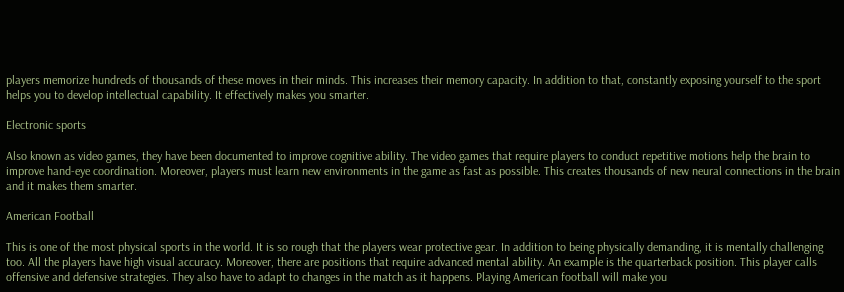players memorize hundreds of thousands of these moves in their minds. This increases their memory capacity. In addition to that, constantly exposing yourself to the sport helps you to develop intellectual capability. It effectively makes you smarter.

Electronic sports

Also known as video games, they have been documented to improve cognitive ability. The video games that require players to conduct repetitive motions help the brain to improve hand-eye coordination. Moreover, players must learn new environments in the game as fast as possible. This creates thousands of new neural connections in the brain and it makes them smarter.

American Football

This is one of the most physical sports in the world. It is so rough that the players wear protective gear. In addition to being physically demanding, it is mentally challenging too. All the players have high visual accuracy. Moreover, there are positions that require advanced mental ability. An example is the quarterback position. This player calls offensive and defensive strategies. They also have to adapt to changes in the match as it happens. Playing American football will make you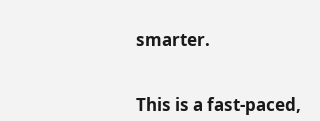smarter.


This is a fast-paced,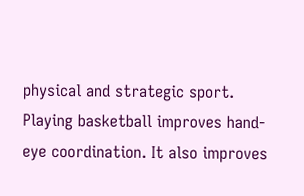physical and strategic sport. Playing basketball improves hand-eye coordination. It also improves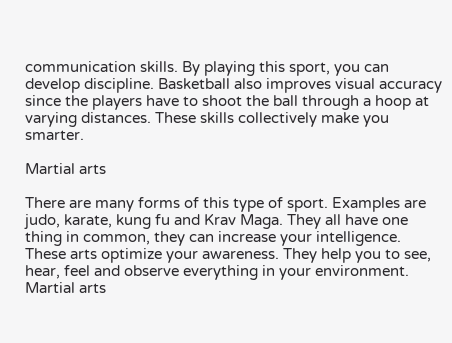communication skills. By playing this sport, you can develop discipline. Basketball also improves visual accuracy since the players have to shoot the ball through a hoop at varying distances. These skills collectively make you smarter.

Martial arts

There are many forms of this type of sport. Examples are judo, karate, kung fu and Krav Maga. They all have one thing in common, they can increase your intelligence. These arts optimize your awareness. They help you to see, hear, feel and observe everything in your environment. Martial arts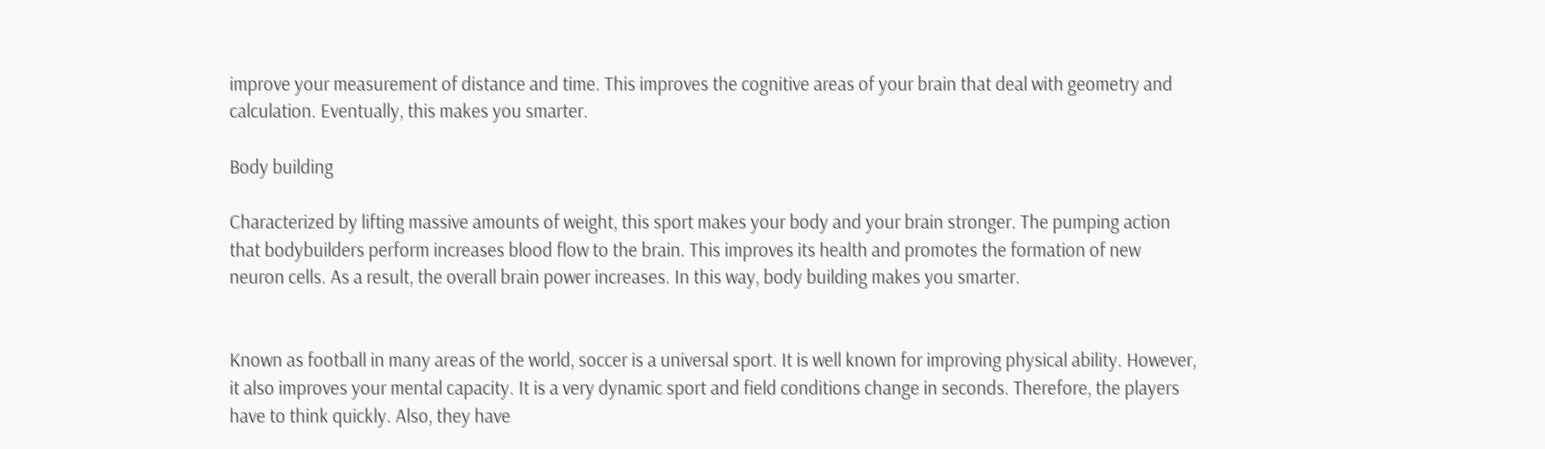improve your measurement of distance and time. This improves the cognitive areas of your brain that deal with geometry and calculation. Eventually, this makes you smarter.

Body building

Characterized by lifting massive amounts of weight, this sport makes your body and your brain stronger. The pumping action that bodybuilders perform increases blood flow to the brain. This improves its health and promotes the formation of new neuron cells. As a result, the overall brain power increases. In this way, body building makes you smarter.


Known as football in many areas of the world, soccer is a universal sport. It is well known for improving physical ability. However, it also improves your mental capacity. It is a very dynamic sport and field conditions change in seconds. Therefore, the players have to think quickly. Also, they have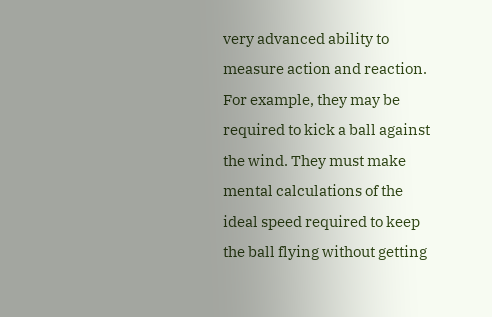very advanced ability to measure action and reaction. For example, they may be required to kick a ball against the wind. They must make mental calculations of the ideal speed required to keep the ball flying without getting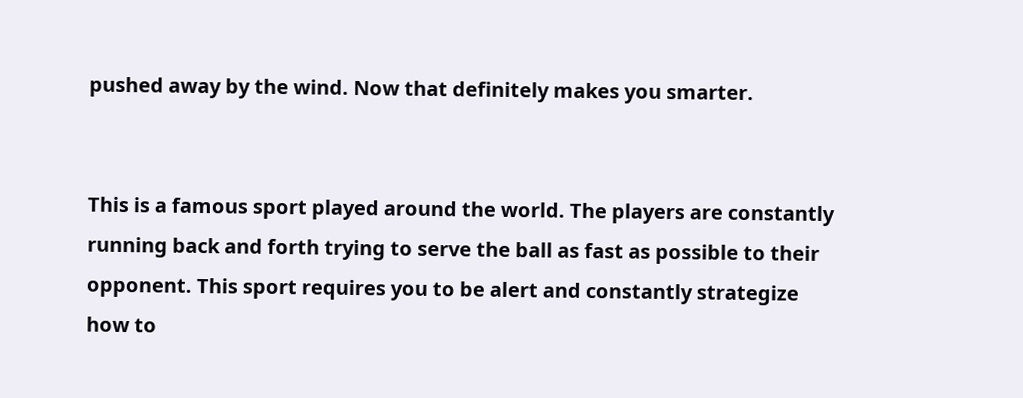pushed away by the wind. Now that definitely makes you smarter.


This is a famous sport played around the world. The players are constantly running back and forth trying to serve the ball as fast as possible to their opponent. This sport requires you to be alert and constantly strategize how to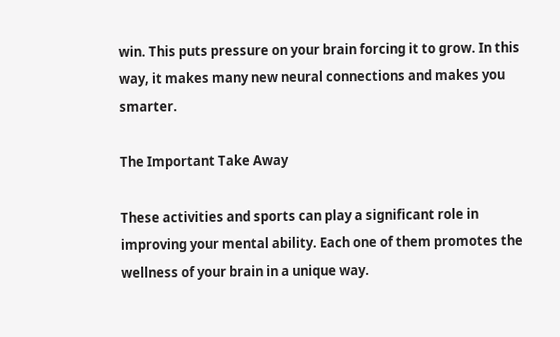win. This puts pressure on your brain forcing it to grow. In this way, it makes many new neural connections and makes you smarter.

The Important Take Away

These activities and sports can play a significant role in improving your mental ability. Each one of them promotes the wellness of your brain in a unique way.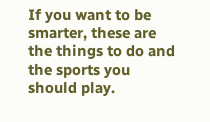If you want to be smarter, these are the things to do and the sports you should play.